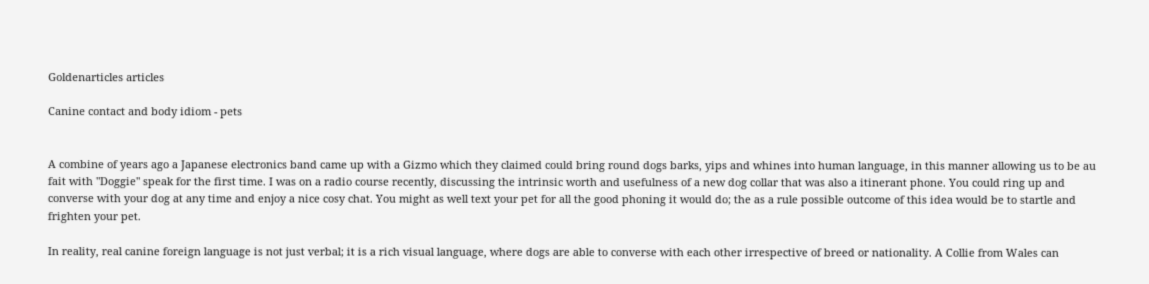Goldenarticles articles

Canine contact and body idiom - pets


A combine of years ago a Japanese electronics band came up with a Gizmo which they claimed could bring round dogs barks, yips and whines into human language, in this manner allowing us to be au fait with "Doggie" speak for the first time. I was on a radio course recently, discussing the intrinsic worth and usefulness of a new dog collar that was also a itinerant phone. You could ring up and converse with your dog at any time and enjoy a nice cosy chat. You might as well text your pet for all the good phoning it would do; the as a rule possible outcome of this idea would be to startle and frighten your pet.

In reality, real canine foreign language is not just verbal; it is a rich visual language, where dogs are able to converse with each other irrespective of breed or nationality. A Collie from Wales can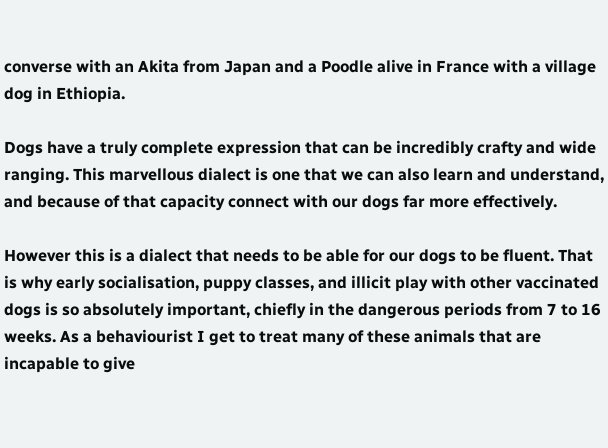converse with an Akita from Japan and a Poodle alive in France with a village dog in Ethiopia.

Dogs have a truly complete expression that can be incredibly crafty and wide ranging. This marvellous dialect is one that we can also learn and understand, and because of that capacity connect with our dogs far more effectively.

However this is a dialect that needs to be able for our dogs to be fluent. That is why early socialisation, puppy classes, and illicit play with other vaccinated dogs is so absolutely important, chiefly in the dangerous periods from 7 to 16 weeks. As a behaviourist I get to treat many of these animals that are incapable to give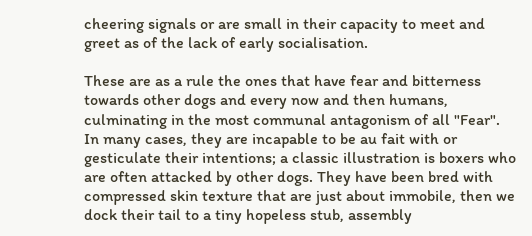cheering signals or are small in their capacity to meet and greet as of the lack of early socialisation.

These are as a rule the ones that have fear and bitterness towards other dogs and every now and then humans, culminating in the most communal antagonism of all "Fear". In many cases, they are incapable to be au fait with or gesticulate their intentions; a classic illustration is boxers who are often attacked by other dogs. They have been bred with compressed skin texture that are just about immobile, then we dock their tail to a tiny hopeless stub, assembly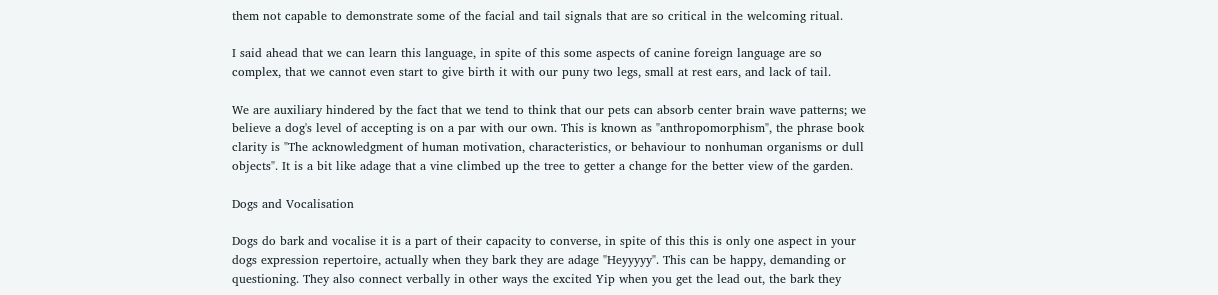them not capable to demonstrate some of the facial and tail signals that are so critical in the welcoming ritual.

I said ahead that we can learn this language, in spite of this some aspects of canine foreign language are so complex, that we cannot even start to give birth it with our puny two legs, small at rest ears, and lack of tail.

We are auxiliary hindered by the fact that we tend to think that our pets can absorb center brain wave patterns; we believe a dog's level of accepting is on a par with our own. This is known as "anthropomorphism", the phrase book clarity is "The acknowledgment of human motivation, characteristics, or behaviour to nonhuman organisms or dull objects". It is a bit like adage that a vine climbed up the tree to getter a change for the better view of the garden.

Dogs and Vocalisation

Dogs do bark and vocalise it is a part of their capacity to converse, in spite of this this is only one aspect in your dogs expression repertoire, actually when they bark they are adage "Heyyyyy". This can be happy, demanding or questioning. They also connect verbally in other ways the excited Yip when you get the lead out, the bark they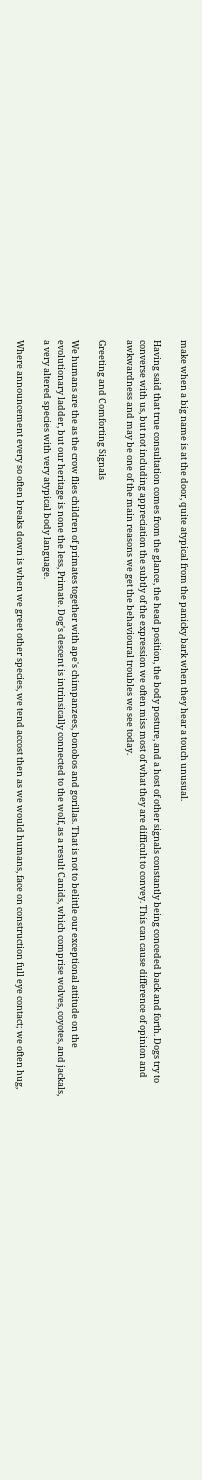make when a big name is at the door, quite atypical from the panicky bark when they hear a touch unusual.

Having said that true consultation comes from the glance, the head position, the body posture, and a host of other signals constantly being conceded back and forth. Dogs try to converse with us, but not including appreciation the subtly of the expression we often miss most of what they are difficult to convey. This can cause difference of opinion and awkwardness and may be one of the main reasons we get the behavioural troubles we see today.

Greeting and Comforting Signals

We humans are the as the crow flies children of primates together with ape's chimpanzees, bonobos and gorillas. That is not to belittle our exceptional attitude on the evolutionary ladder, but our heritage is none the less, Primate. Dog's descent is intrinsically connected to the wolf, as a result Canids, which comprise wolves, coyotes, and jackals, a very altered species with very atypical body language.

Where announcement every so often breaks down is when we greet other species, we tend accost then as we would humans, face on construction full eye contact; we often hug,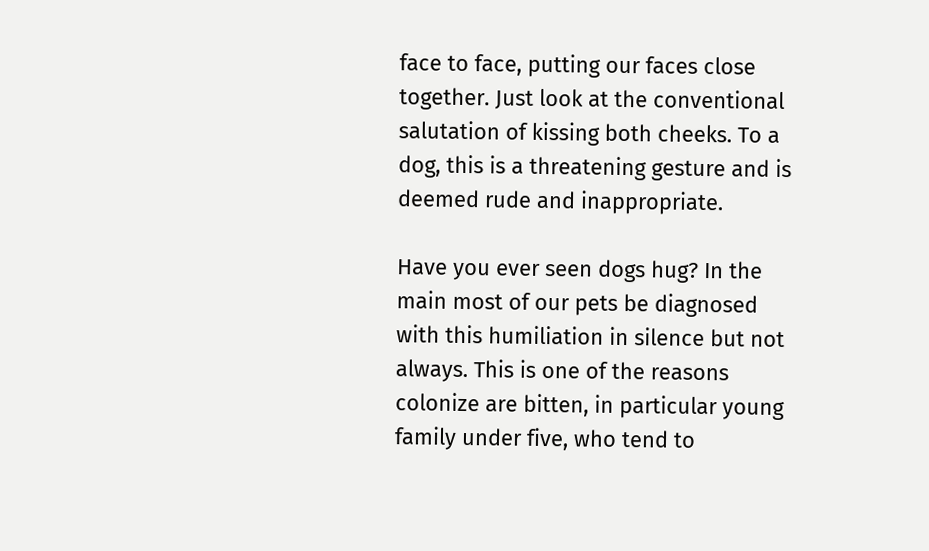face to face, putting our faces close together. Just look at the conventional salutation of kissing both cheeks. To a dog, this is a threatening gesture and is deemed rude and inappropriate.

Have you ever seen dogs hug? In the main most of our pets be diagnosed with this humiliation in silence but not always. This is one of the reasons colonize are bitten, in particular young family under five, who tend to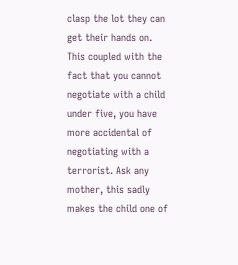clasp the lot they can get their hands on. This coupled with the fact that you cannot negotiate with a child under five, you have more accidental of negotiating with a terrorist. Ask any mother, this sadly makes the child one of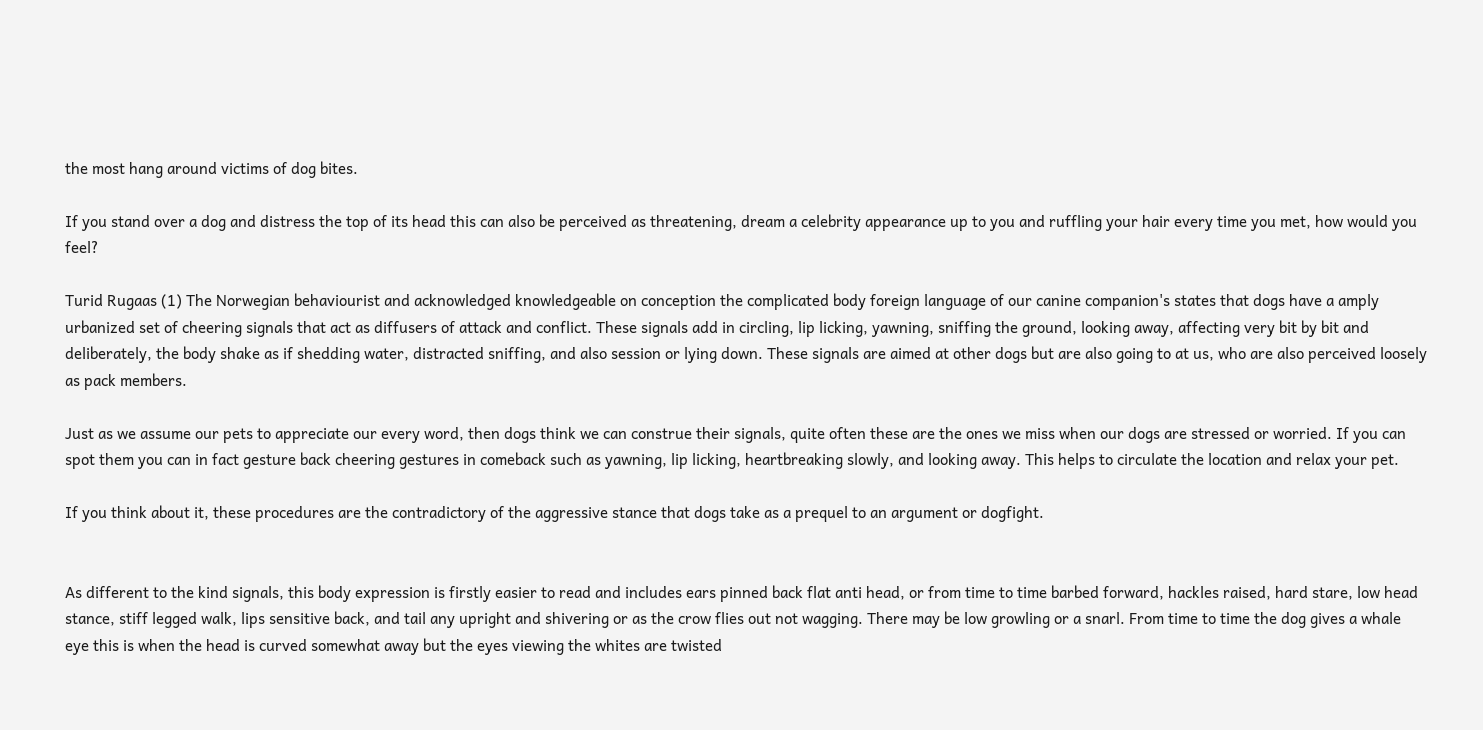the most hang around victims of dog bites.

If you stand over a dog and distress the top of its head this can also be perceived as threatening, dream a celebrity appearance up to you and ruffling your hair every time you met, how would you feel?

Turid Rugaas (1) The Norwegian behaviourist and acknowledged knowledgeable on conception the complicated body foreign language of our canine companion's states that dogs have a amply urbanized set of cheering signals that act as diffusers of attack and conflict. These signals add in circling, lip licking, yawning, sniffing the ground, looking away, affecting very bit by bit and deliberately, the body shake as if shedding water, distracted sniffing, and also session or lying down. These signals are aimed at other dogs but are also going to at us, who are also perceived loosely as pack members.

Just as we assume our pets to appreciate our every word, then dogs think we can construe their signals, quite often these are the ones we miss when our dogs are stressed or worried. If you can spot them you can in fact gesture back cheering gestures in comeback such as yawning, lip licking, heartbreaking slowly, and looking away. This helps to circulate the location and relax your pet.

If you think about it, these procedures are the contradictory of the aggressive stance that dogs take as a prequel to an argument or dogfight.


As different to the kind signals, this body expression is firstly easier to read and includes ears pinned back flat anti head, or from time to time barbed forward, hackles raised, hard stare, low head stance, stiff legged walk, lips sensitive back, and tail any upright and shivering or as the crow flies out not wagging. There may be low growling or a snarl. From time to time the dog gives a whale eye this is when the head is curved somewhat away but the eyes viewing the whites are twisted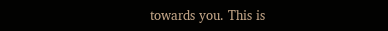towards you. This is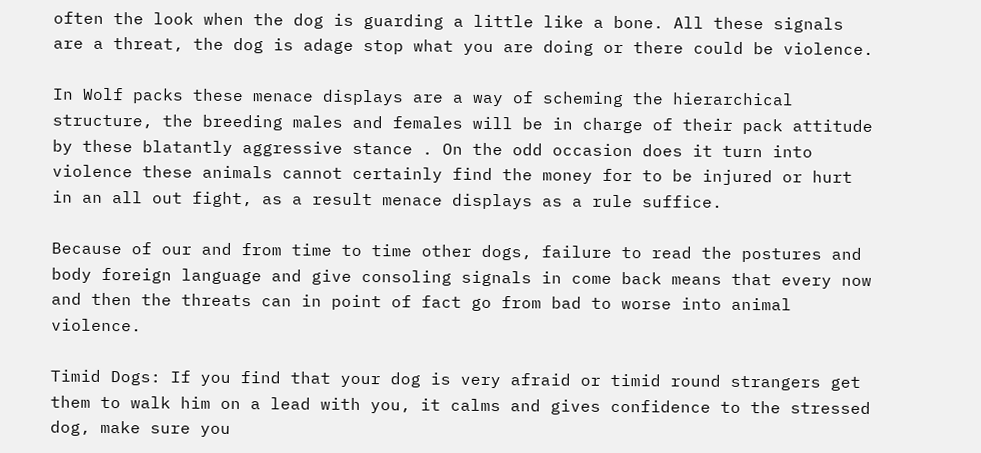often the look when the dog is guarding a little like a bone. All these signals are a threat, the dog is adage stop what you are doing or there could be violence.

In Wolf packs these menace displays are a way of scheming the hierarchical structure, the breeding males and females will be in charge of their pack attitude by these blatantly aggressive stance . On the odd occasion does it turn into violence these animals cannot certainly find the money for to be injured or hurt in an all out fight, as a result menace displays as a rule suffice.

Because of our and from time to time other dogs, failure to read the postures and body foreign language and give consoling signals in come back means that every now and then the threats can in point of fact go from bad to worse into animal violence.

Timid Dogs: If you find that your dog is very afraid or timid round strangers get them to walk him on a lead with you, it calms and gives confidence to the stressed dog, make sure you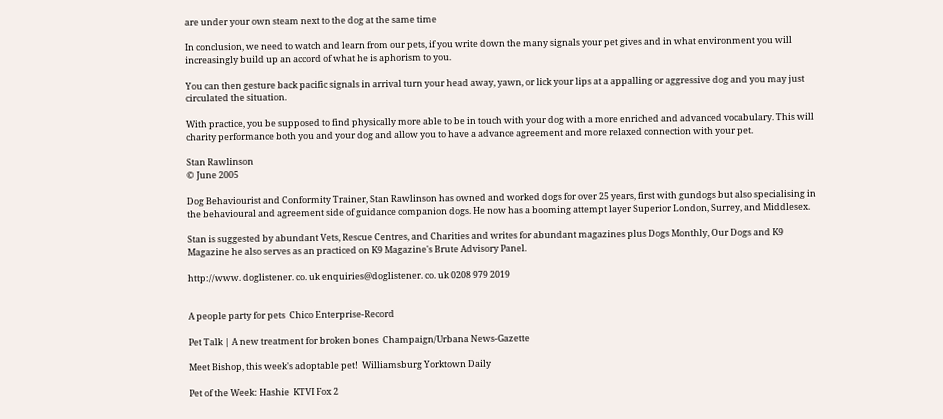are under your own steam next to the dog at the same time

In conclusion, we need to watch and learn from our pets, if you write down the many signals your pet gives and in what environment you will increasingly build up an accord of what he is aphorism to you.

You can then gesture back pacific signals in arrival turn your head away, yawn, or lick your lips at a appalling or aggressive dog and you may just circulated the situation.

With practice, you be supposed to find physically more able to be in touch with your dog with a more enriched and advanced vocabulary. This will charity performance both you and your dog and allow you to have a advance agreement and more relaxed connection with your pet.

Stan Rawlinson
© June 2005

Dog Behaviourist and Conformity Trainer, Stan Rawlinson has owned and worked dogs for over 25 years, first with gundogs but also specialising in the behavioural and agreement side of guidance companion dogs. He now has a booming attempt layer Superior London, Surrey, and Middlesex.

Stan is suggested by abundant Vets, Rescue Centres, and Charities and writes for abundant magazines plus Dogs Monthly, Our Dogs and K9 Magazine he also serves as an practiced on K9 Magazine's Brute Advisory Panel.

http://www. doglistener. co. uk enquiries@doglistener. co. uk 0208 979 2019


A people party for pets  Chico Enterprise-Record

Pet Talk | A new treatment for broken bones  Champaign/Urbana News-Gazette

Meet Bishop, this week's adoptable pet!  Williamsburg Yorktown Daily

Pet of the Week: Hashie  KTVI Fox 2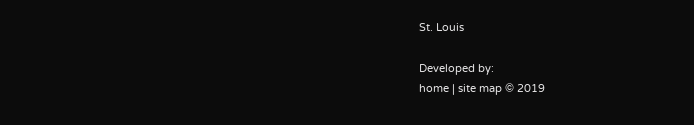St. Louis

Developed by:
home | site map © 2019